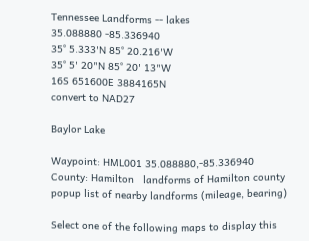Tennessee Landforms -- lakes
35.088880 -85.336940
35° 5.333'N 85° 20.216'W
35° 5' 20"N 85° 20' 13"W
16S 651600E 3884165N
convert to NAD27

Baylor Lake

Waypoint: HML001 35.088880,-85.336940
County: Hamilton   landforms of Hamilton county
popup list of nearby landforms (mileage, bearing)

Select one of the following maps to display this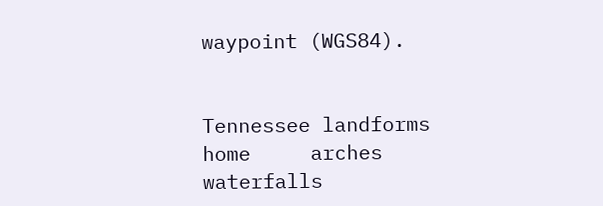waypoint (WGS84).


Tennessee landforms     home     arches     waterfalls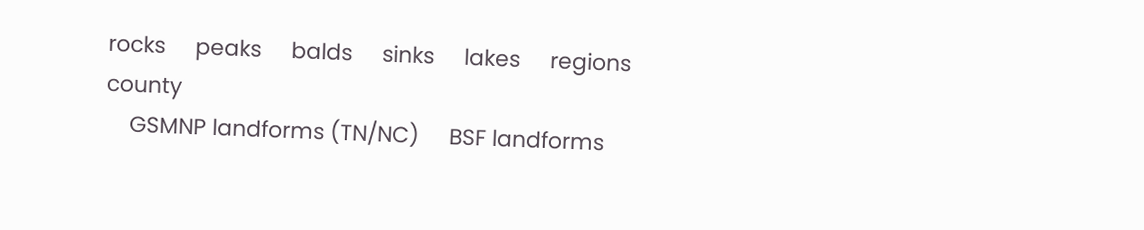rocks     peaks     balds     sinks     lakes     regions     county
    GSMNP landforms (TN/NC)     BSF landforms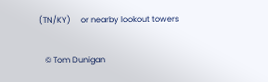(TN/KY)     or nearby lookout towers

   © Tom Dunigan